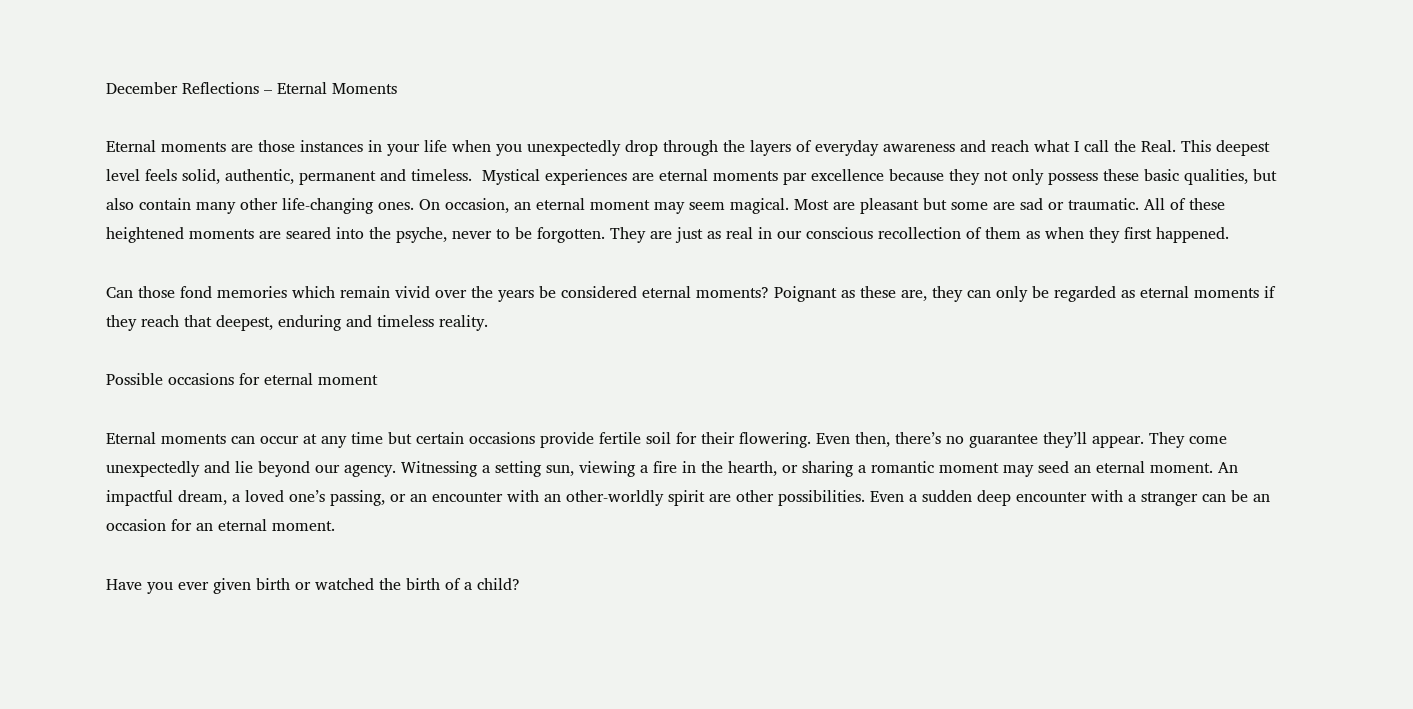December Reflections – Eternal Moments

Eternal moments are those instances in your life when you unexpectedly drop through the layers of everyday awareness and reach what I call the Real. This deepest level feels solid, authentic, permanent and timeless.  Mystical experiences are eternal moments par excellence because they not only possess these basic qualities, but also contain many other life-changing ones. On occasion, an eternal moment may seem magical. Most are pleasant but some are sad or traumatic. All of these heightened moments are seared into the psyche, never to be forgotten. They are just as real in our conscious recollection of them as when they first happened.

Can those fond memories which remain vivid over the years be considered eternal moments? Poignant as these are, they can only be regarded as eternal moments if they reach that deepest, enduring and timeless reality.

Possible occasions for eternal moment

Eternal moments can occur at any time but certain occasions provide fertile soil for their flowering. Even then, there’s no guarantee they’ll appear. They come unexpectedly and lie beyond our agency. Witnessing a setting sun, viewing a fire in the hearth, or sharing a romantic moment may seed an eternal moment. An impactful dream, a loved one’s passing, or an encounter with an other-worldly spirit are other possibilities. Even a sudden deep encounter with a stranger can be an occasion for an eternal moment.

Have you ever given birth or watched the birth of a child?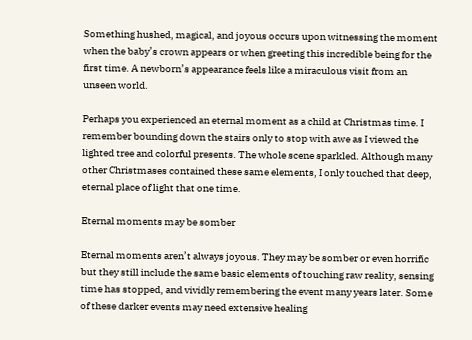Something hushed, magical, and joyous occurs upon witnessing the moment when the baby’s crown appears or when greeting this incredible being for the first time. A newborn’s appearance feels like a miraculous visit from an unseen world.

Perhaps you experienced an eternal moment as a child at Christmas time. I remember bounding down the stairs only to stop with awe as I viewed the lighted tree and colorful presents. The whole scene sparkled. Although many other Christmases contained these same elements, I only touched that deep, eternal place of light that one time.

Eternal moments may be somber

Eternal moments aren’t always joyous. They may be somber or even horrific but they still include the same basic elements of touching raw reality, sensing time has stopped, and vividly remembering the event many years later. Some of these darker events may need extensive healing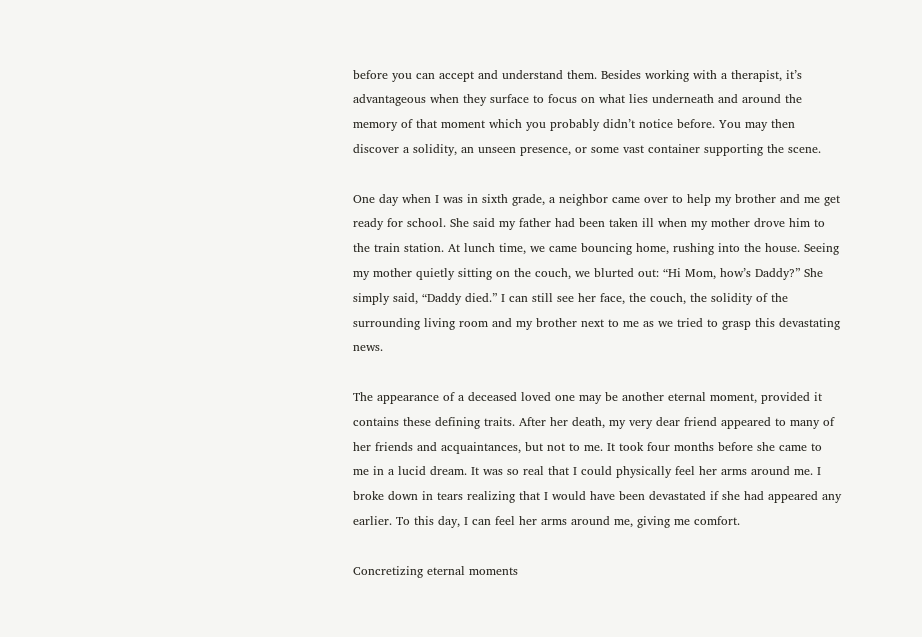before you can accept and understand them. Besides working with a therapist, it’s advantageous when they surface to focus on what lies underneath and around the memory of that moment which you probably didn’t notice before. You may then discover a solidity, an unseen presence, or some vast container supporting the scene.

One day when I was in sixth grade, a neighbor came over to help my brother and me get ready for school. She said my father had been taken ill when my mother drove him to the train station. At lunch time, we came bouncing home, rushing into the house. Seeing my mother quietly sitting on the couch, we blurted out: “Hi Mom, how’s Daddy?” She simply said, “Daddy died.” I can still see her face, the couch, the solidity of the surrounding living room and my brother next to me as we tried to grasp this devastating news.

The appearance of a deceased loved one may be another eternal moment, provided it contains these defining traits. After her death, my very dear friend appeared to many of her friends and acquaintances, but not to me. It took four months before she came to me in a lucid dream. It was so real that I could physically feel her arms around me. I broke down in tears realizing that I would have been devastated if she had appeared any earlier. To this day, I can feel her arms around me, giving me comfort.

Concretizing eternal moments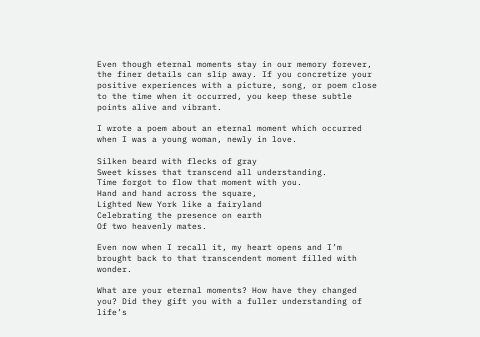Even though eternal moments stay in our memory forever, the finer details can slip away. If you concretize your positive experiences with a picture, song, or poem close to the time when it occurred, you keep these subtle points alive and vibrant.

I wrote a poem about an eternal moment which occurred when I was a young woman, newly in love.

Silken beard with flecks of gray
Sweet kisses that transcend all understanding.
Time forgot to flow that moment with you.
Hand and hand across the square,
Lighted New York like a fairyland
Celebrating the presence on earth
Of two heavenly mates.

Even now when I recall it, my heart opens and I’m brought back to that transcendent moment filled with wonder.

What are your eternal moments? How have they changed you? Did they gift you with a fuller understanding of life’s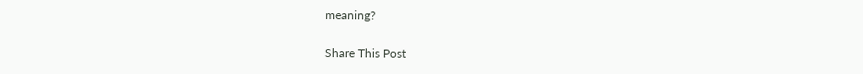meaning?

Share This Post